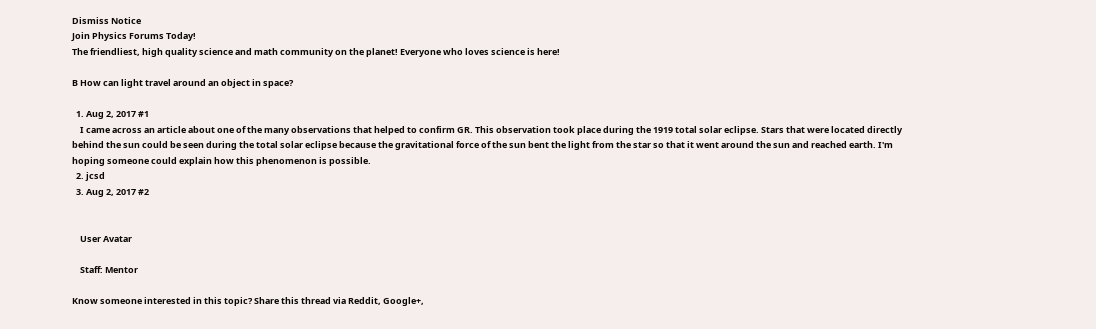Dismiss Notice
Join Physics Forums Today!
The friendliest, high quality science and math community on the planet! Everyone who loves science is here!

B How can light travel around an object in space?

  1. Aug 2, 2017 #1
    I came across an article about one of the many observations that helped to confirm GR. This observation took place during the 1919 total solar eclipse. Stars that were located directly behind the sun could be seen during the total solar eclipse because the gravitational force of the sun bent the light from the star so that it went around the sun and reached earth. I'm hoping someone could explain how this phenomenon is possible.
  2. jcsd
  3. Aug 2, 2017 #2


    User Avatar

    Staff: Mentor

Know someone interested in this topic? Share this thread via Reddit, Google+,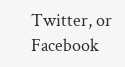Twitter, or Facebook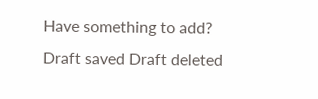Have something to add?
Draft saved Draft deleted